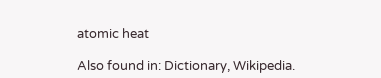atomic heat

Also found in: Dictionary, Wikipedia.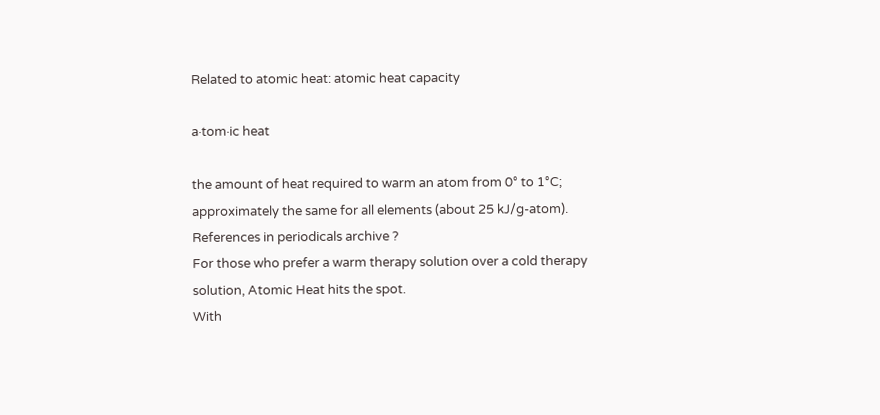Related to atomic heat: atomic heat capacity

a·tom·ic heat

the amount of heat required to warm an atom from 0° to 1°C; approximately the same for all elements (about 25 kJ/g-atom).
References in periodicals archive ?
For those who prefer a warm therapy solution over a cold therapy solution, Atomic Heat hits the spot.
With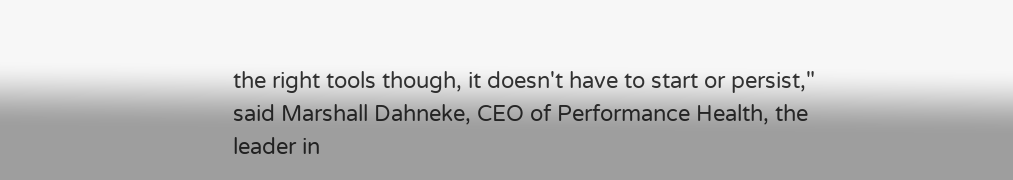the right tools though, it doesn't have to start or persist," said Marshall Dahneke, CEO of Performance Health, the leader in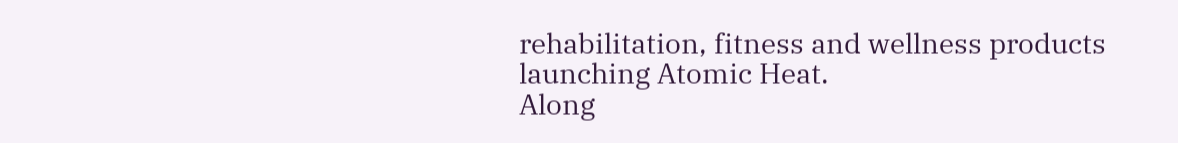rehabilitation, fitness and wellness products launching Atomic Heat.
Along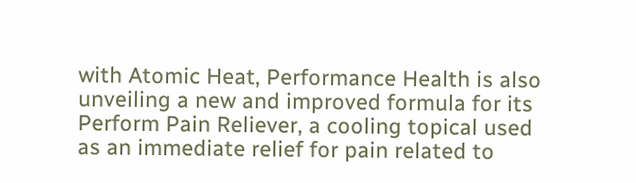with Atomic Heat, Performance Health is also unveiling a new and improved formula for its Perform Pain Reliever, a cooling topical used as an immediate relief for pain related to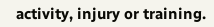activity, injury or training.